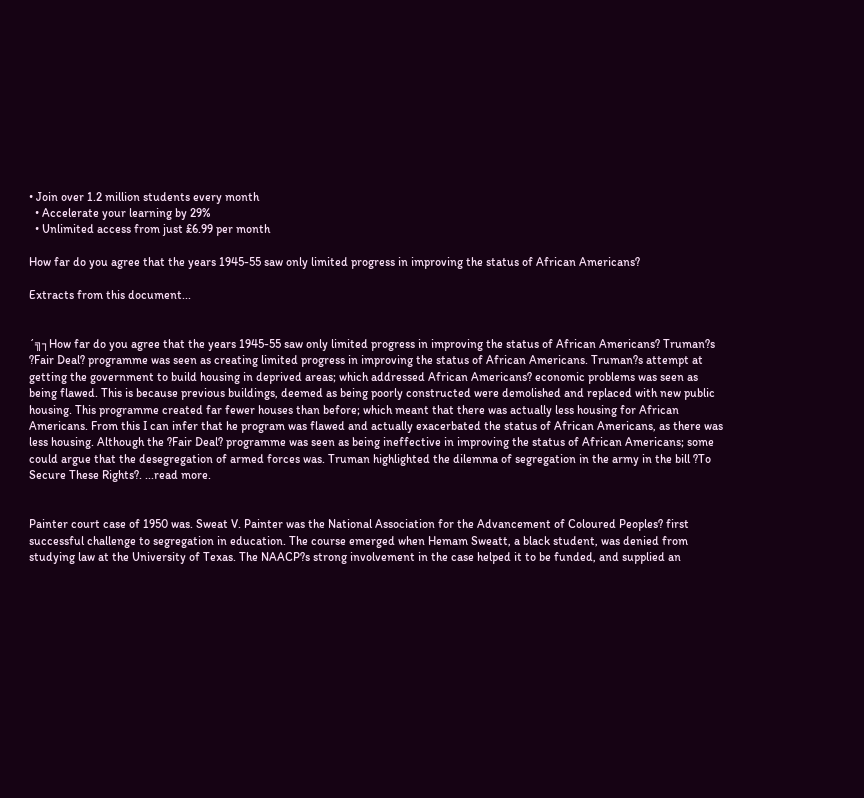• Join over 1.2 million students every month
  • Accelerate your learning by 29%
  • Unlimited access from just £6.99 per month

How far do you agree that the years 1945-55 saw only limited progress in improving the status of African Americans?

Extracts from this document...


´╗┐How far do you agree that the years 1945-55 saw only limited progress in improving the status of African Americans? Truman?s ?Fair Deal? programme was seen as creating limited progress in improving the status of African Americans. Truman?s attempt at getting the government to build housing in deprived areas; which addressed African Americans? economic problems was seen as being flawed. This is because previous buildings, deemed as being poorly constructed were demolished and replaced with new public housing. This programme created far fewer houses than before; which meant that there was actually less housing for African Americans. From this I can infer that he program was flawed and actually exacerbated the status of African Americans, as there was less housing. Although the ?Fair Deal? programme was seen as being ineffective in improving the status of African Americans; some could argue that the desegregation of armed forces was. Truman highlighted the dilemma of segregation in the army in the bill ?To Secure These Rights?. ...read more.


Painter court case of 1950 was. Sweat V. Painter was the National Association for the Advancement of Coloured Peoples? first successful challenge to segregation in education. The course emerged when Hemam Sweatt, a black student, was denied from studying law at the University of Texas. The NAACP?s strong involvement in the case helped it to be funded, and supplied an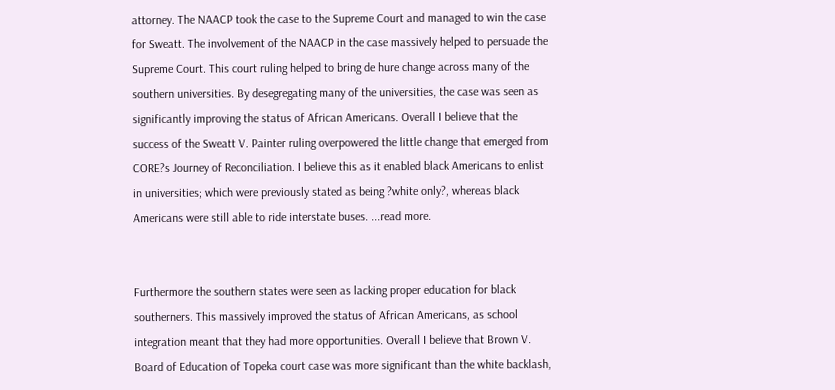attorney. The NAACP took the case to the Supreme Court and managed to win the case for Sweatt. The involvement of the NAACP in the case massively helped to persuade the Supreme Court. This court ruling helped to bring de hure change across many of the southern universities. By desegregating many of the universities, the case was seen as significantly improving the status of African Americans. Overall I believe that the success of the Sweatt V. Painter ruling overpowered the little change that emerged from CORE?s Journey of Reconciliation. I believe this as it enabled black Americans to enlist in universities; which were previously stated as being ?white only?, whereas black Americans were still able to ride interstate buses. ...read more.


Furthermore the southern states were seen as lacking proper education for black southerners. This massively improved the status of African Americans, as school integration meant that they had more opportunities. Overall I believe that Brown V. Board of Education of Topeka court case was more significant than the white backlash,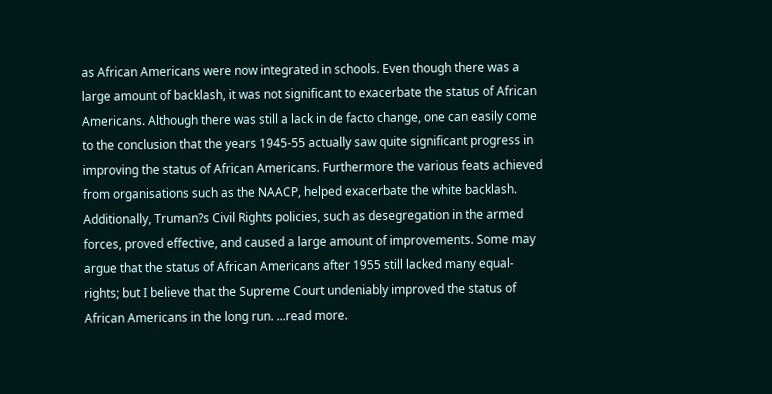as African Americans were now integrated in schools. Even though there was a large amount of backlash, it was not significant to exacerbate the status of African Americans. Although there was still a lack in de facto change, one can easily come to the conclusion that the years 1945-55 actually saw quite significant progress in improving the status of African Americans. Furthermore the various feats achieved from organisations such as the NAACP, helped exacerbate the white backlash. Additionally, Truman?s Civil Rights policies, such as desegregation in the armed forces, proved effective, and caused a large amount of improvements. Some may argue that the status of African Americans after 1955 still lacked many equal-rights; but I believe that the Supreme Court undeniably improved the status of African Americans in the long run. ...read more.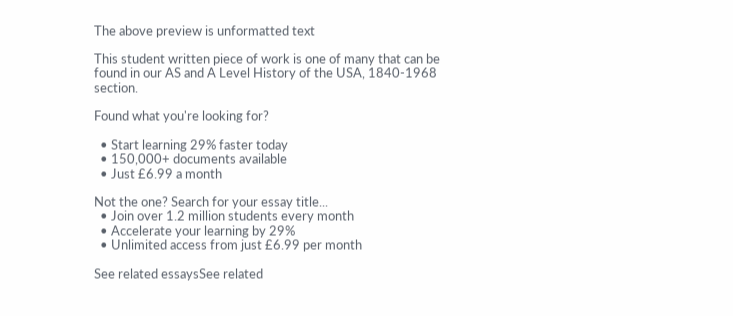The above preview is unformatted text

This student written piece of work is one of many that can be found in our AS and A Level History of the USA, 1840-1968 section.

Found what you're looking for?

  • Start learning 29% faster today
  • 150,000+ documents available
  • Just £6.99 a month

Not the one? Search for your essay title...
  • Join over 1.2 million students every month
  • Accelerate your learning by 29%
  • Unlimited access from just £6.99 per month

See related essaysSee related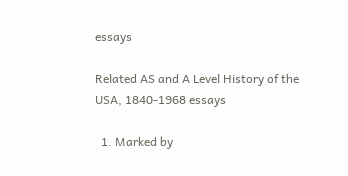essays

Related AS and A Level History of the USA, 1840-1968 essays

  1. Marked by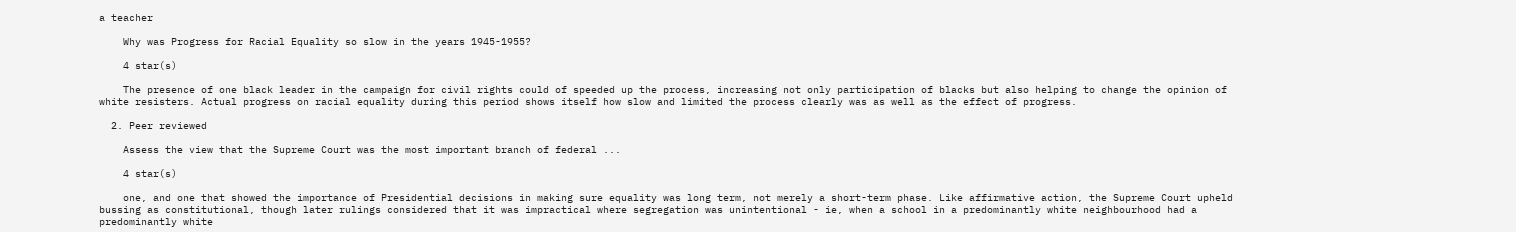a teacher

    Why was Progress for Racial Equality so slow in the years 1945-1955?

    4 star(s)

    The presence of one black leader in the campaign for civil rights could of speeded up the process, increasing not only participation of blacks but also helping to change the opinion of white resisters. Actual progress on racial equality during this period shows itself how slow and limited the process clearly was as well as the effect of progress.

  2. Peer reviewed

    Assess the view that the Supreme Court was the most important branch of federal ...

    4 star(s)

    one, and one that showed the importance of Presidential decisions in making sure equality was long term, not merely a short-term phase. Like affirmative action, the Supreme Court upheld bussing as constitutional, though later rulings considered that it was impractical where segregation was unintentional - ie, when a school in a predominantly white neighbourhood had a predominantly white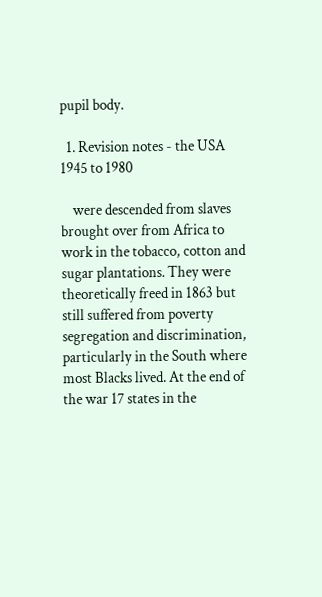pupil body.

  1. Revision notes - the USA 1945 to 1980

    were descended from slaves brought over from Africa to work in the tobacco, cotton and sugar plantations. They were theoretically freed in 1863 but still suffered from poverty segregation and discrimination, particularly in the South where most Blacks lived. At the end of the war 17 states in the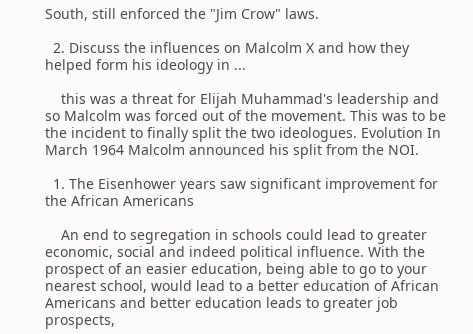South, still enforced the "Jim Crow" laws.

  2. Discuss the influences on Malcolm X and how they helped form his ideology in ...

    this was a threat for Elijah Muhammad's leadership and so Malcolm was forced out of the movement. This was to be the incident to finally split the two ideologues. Evolution In March 1964 Malcolm announced his split from the NOI.

  1. The Eisenhower years saw significant improvement for the African Americans

    An end to segregation in schools could lead to greater economic, social and indeed political influence. With the prospect of an easier education, being able to go to your nearest school, would lead to a better education of African Americans and better education leads to greater job prospects,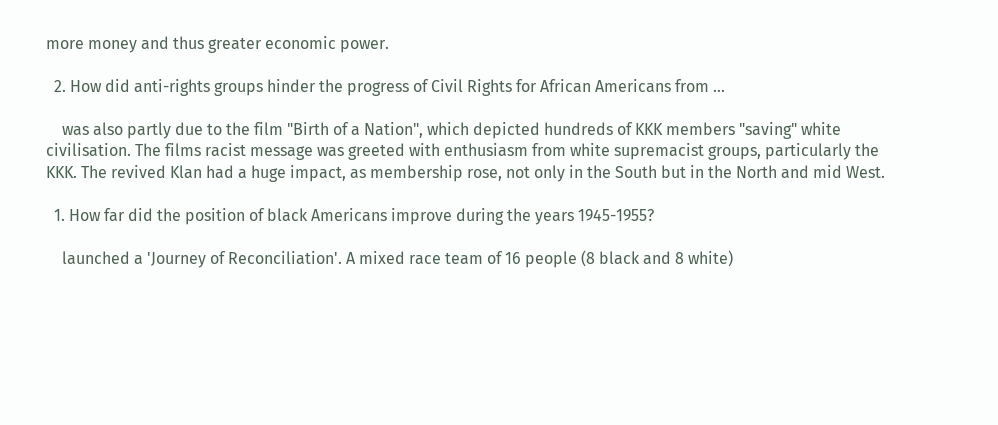more money and thus greater economic power.

  2. How did anti-rights groups hinder the progress of Civil Rights for African Americans from ...

    was also partly due to the film "Birth of a Nation", which depicted hundreds of KKK members "saving" white civilisation. The films racist message was greeted with enthusiasm from white supremacist groups, particularly the KKK. The revived Klan had a huge impact, as membership rose, not only in the South but in the North and mid West.

  1. How far did the position of black Americans improve during the years 1945-1955?

    launched a 'Journey of Reconciliation'. A mixed race team of 16 people (8 black and 8 white)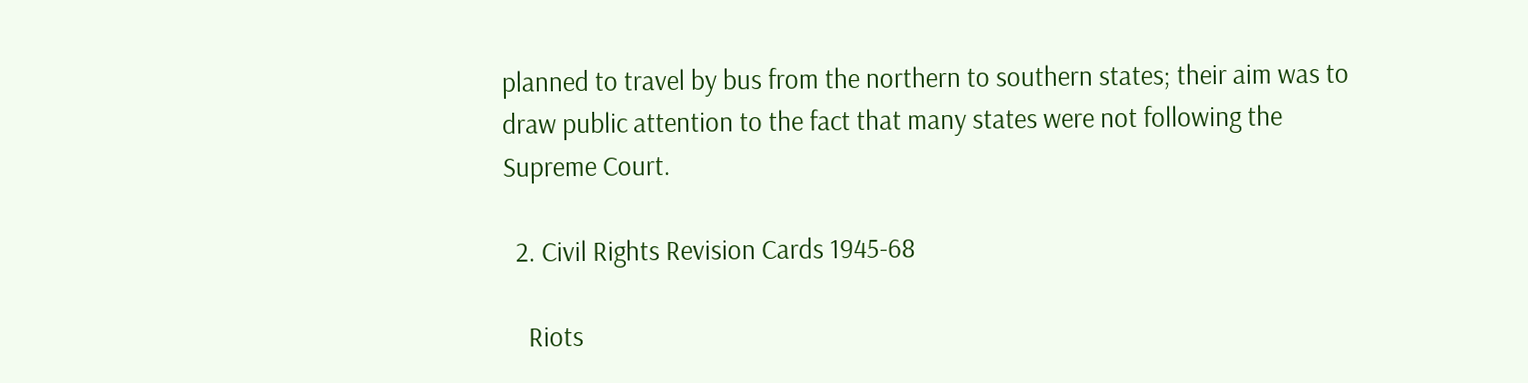planned to travel by bus from the northern to southern states; their aim was to draw public attention to the fact that many states were not following the Supreme Court.

  2. Civil Rights Revision Cards 1945-68

    Riots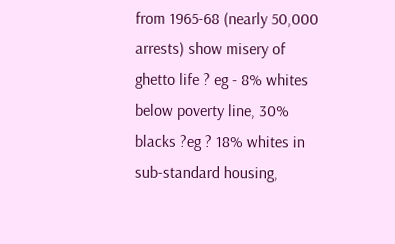from 1965-68 (nearly 50,000 arrests) show misery of ghetto life ? eg - 8% whites below poverty line, 30% blacks ?eg ? 18% whites in sub-standard housing,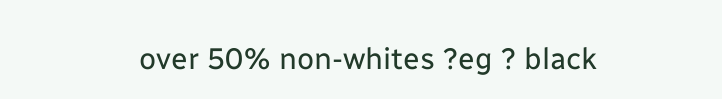over 50% non-whites ?eg ? black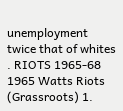unemployment twice that of whites . RIOTS 1965-68 1965 Watts Riots (Grassroots) 1.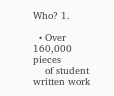Who? 1.

  • Over 160,000 pieces
    of student written work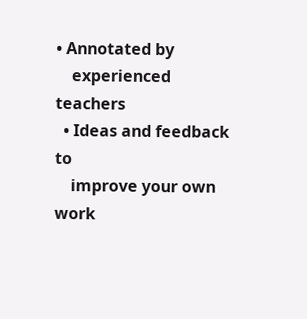• Annotated by
    experienced teachers
  • Ideas and feedback to
    improve your own work